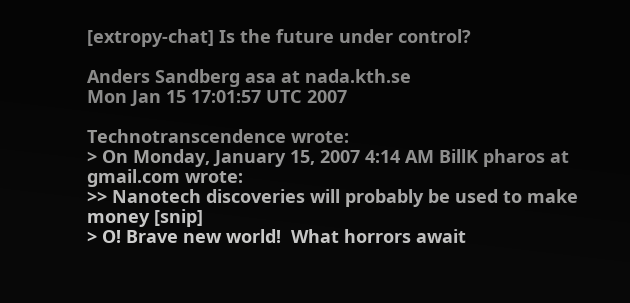[extropy-chat] Is the future under control?

Anders Sandberg asa at nada.kth.se
Mon Jan 15 17:01:57 UTC 2007

Technotranscendence wrote:
> On Monday, January 15, 2007 4:14 AM BillK pharos at gmail.com wrote:
>> Nanotech discoveries will probably be used to make money [snip]
> O! Brave new world!  What horrors await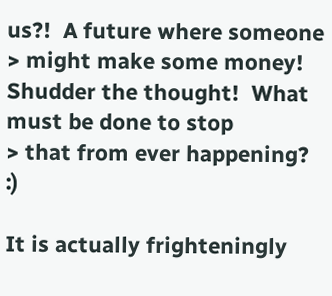us?!  A future where someone
> might make some money!  Shudder the thought!  What must be done to stop
> that from ever happening?  :)

It is actually frighteningly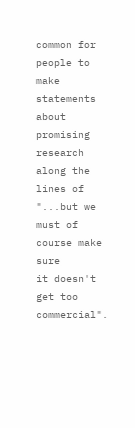common for people to make statements about
promising research along the lines of "...but we must of course make sure
it doesn't get too commercial".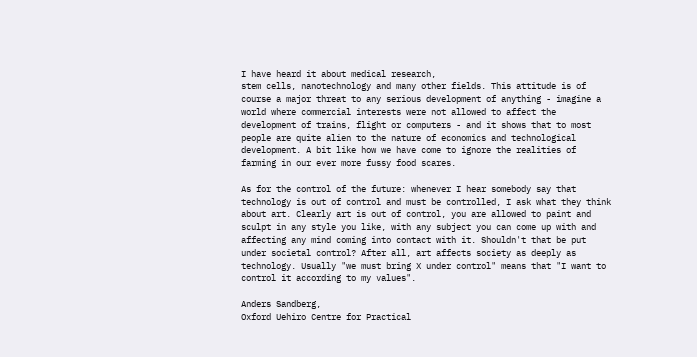I have heard it about medical research,
stem cells, nanotechnology and many other fields. This attitude is of
course a major threat to any serious development of anything - imagine a
world where commercial interests were not allowed to affect the
development of trains, flight or computers - and it shows that to most
people are quite alien to the nature of economics and technological
development. A bit like how we have come to ignore the realities of
farming in our ever more fussy food scares.

As for the control of the future: whenever I hear somebody say that
technology is out of control and must be controlled, I ask what they think
about art. Clearly art is out of control, you are allowed to paint and
sculpt in any style you like, with any subject you can come up with and
affecting any mind coming into contact with it. Shouldn't that be put
under societal control? After all, art affects society as deeply as
technology. Usually "we must bring X under control" means that "I want to
control it according to my values".

Anders Sandberg,
Oxford Uehiro Centre for Practical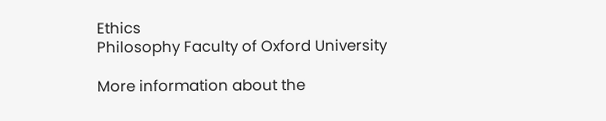Ethics
Philosophy Faculty of Oxford University

More information about the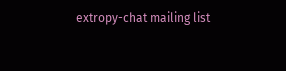extropy-chat mailing list